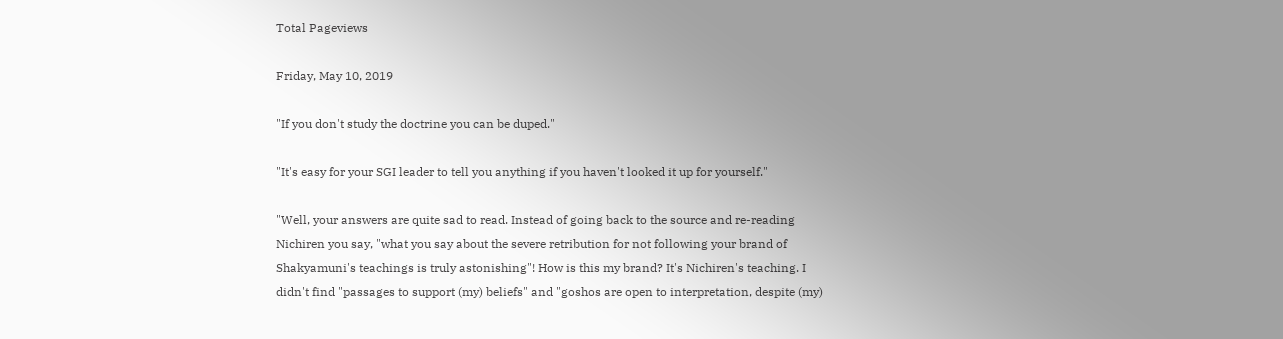Total Pageviews

Friday, May 10, 2019

"If you don't study the doctrine you can be duped."

"It's easy for your SGI leader to tell you anything if you haven't looked it up for yourself."

"Well, your answers are quite sad to read. Instead of going back to the source and re-reading Nichiren you say, "what you say about the severe retribution for not following your brand of Shakyamuni's teachings is truly astonishing"! How is this my brand? It's Nichiren's teaching. I didn't find "passages to support (my) beliefs" and "goshos are open to interpretation, despite (my)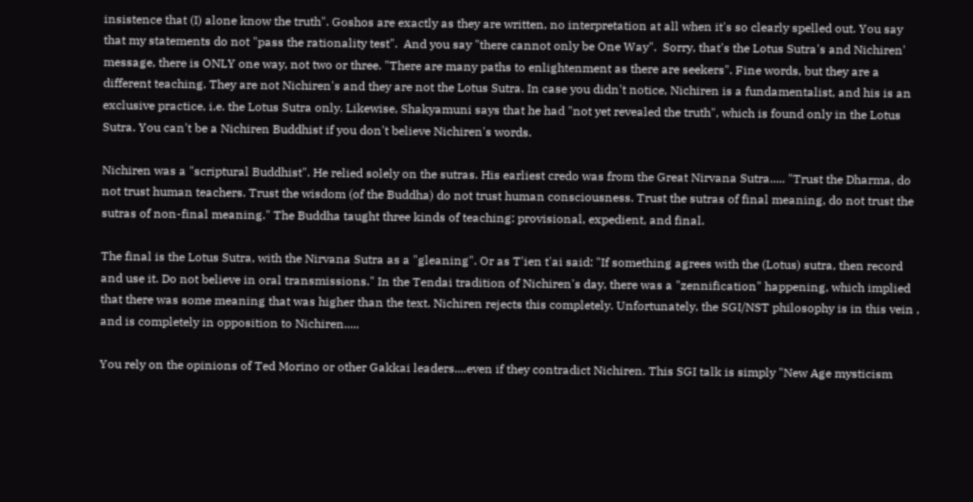insistence that (I) alone know the truth". Goshos are exactly as they are written, no interpretation at all when it's so clearly spelled out. You say that my statements do not "pass the rationality test".  And you say "there cannot only be One Way".  Sorry, that's the Lotus Sutra's and Nichiren' message, there is ONLY one way, not two or three. "There are many paths to enlightenment as there are seekers". Fine words, but they are a different teaching. They are not Nichiren's and they are not the Lotus Sutra. In case you didn't notice, Nichiren is a fundamentalist, and his is an exclusive practice, i.e. the Lotus Sutra only. Likewise, Shakyamuni says that he had "not yet revealed the truth", which is found only in the Lotus Sutra. You can't be a Nichiren Buddhist if you don't believe Nichiren's words.

Nichiren was a "scriptural Buddhist". He relied solely on the sutras. His earliest credo was from the Great Nirvana Sutra..... "Trust the Dharma, do not trust human teachers. Trust the wisdom (of the Buddha) do not trust human consciousness. Trust the sutras of final meaning, do not trust the sutras of non-final meaning." The Buddha taught three kinds of teaching: provisional, expedient, and final.

The final is the Lotus Sutra, with the Nirvana Sutra as a "gleaning". Or as T'ien t'ai said: "If something agrees with the (Lotus) sutra, then record and use it. Do not believe in oral transmissions." In the Tendai tradition of Nichiren's day, there was a "zennification" happening, which implied that there was some meaning that was higher than the text. Nichiren rejects this completely. Unfortunately, the SGI/NST philosophy is in this vein , and is completely in opposition to Nichiren.....

You rely on the opinions of Ted Morino or other Gakkai leaders....even if they contradict Nichiren. This SGI talk is simply "New Age mysticism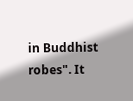in Buddhist robes". It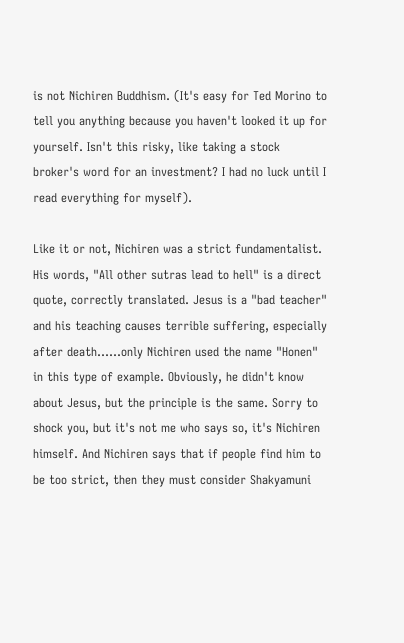is not Nichiren Buddhism. (It's easy for Ted Morino to tell you anything because you haven't looked it up for yourself. Isn't this risky, like taking a stock broker's word for an investment? I had no luck until I read everything for myself).

Like it or not, Nichiren was a strict fundamentalist. His words, "All other sutras lead to hell" is a direct quote, correctly translated. Jesus is a "bad teacher" and his teaching causes terrible suffering, especially after death......only Nichiren used the name "Honen" in this type of example. Obviously, he didn't know about Jesus, but the principle is the same. Sorry to shock you, but it's not me who says so, it's Nichiren himself. And Nichiren says that if people find him to be too strict, then they must consider Shakyamuni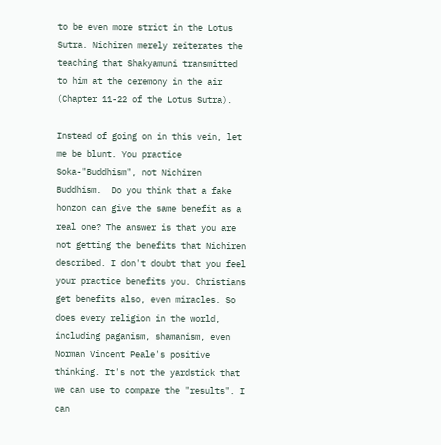to be even more strict in the Lotus Sutra. Nichiren merely reiterates the teaching that Shakyamuni transmitted to him at the ceremony in the air (Chapter 11-22 of the Lotus Sutra).

Instead of going on in this vein, let me be blunt. You practice Soka-"Buddhism", not Nichiren Buddhism.  Do you think that a fake honzon can give the same benefit as a real one? The answer is that you are not getting the benefits that Nichiren described. I don't doubt that you feel your practice benefits you. Christians get benefits also, even miracles. So does every religion in the world, including paganism, shamanism, even Norman Vincent Peale's positive thinking. It's not the yardstick that we can use to compare the "results". I can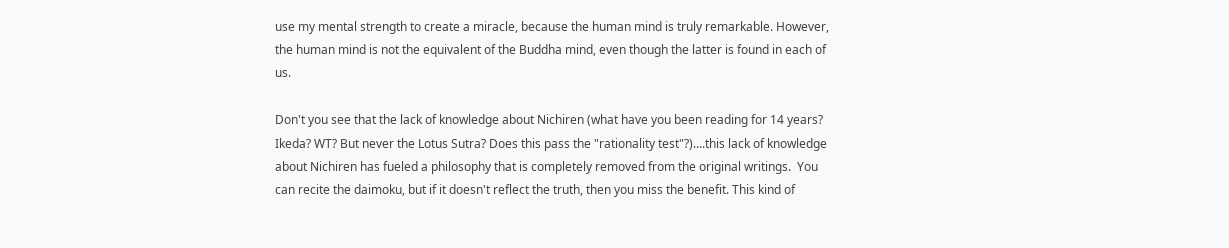use my mental strength to create a miracle, because the human mind is truly remarkable. However, the human mind is not the equivalent of the Buddha mind, even though the latter is found in each of us.

Don't you see that the lack of knowledge about Nichiren (what have you been reading for 14 years? Ikeda? WT? But never the Lotus Sutra? Does this pass the "rationality test"?)....this lack of knowledge about Nichiren has fueled a philosophy that is completely removed from the original writings.  You can recite the daimoku, but if it doesn't reflect the truth, then you miss the benefit. This kind of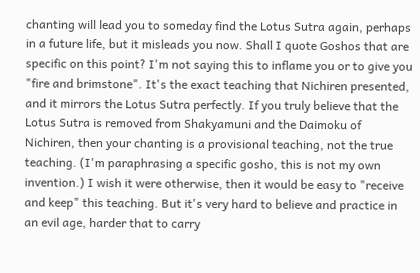chanting will lead you to someday find the Lotus Sutra again, perhaps in a future life, but it misleads you now. Shall I quote Goshos that are specific on this point? I'm not saying this to inflame you or to give you "fire and brimstone". It's the exact teaching that Nichiren presented, and it mirrors the Lotus Sutra perfectly. If you truly believe that the Lotus Sutra is removed from Shakyamuni and the Daimoku of Nichiren, then your chanting is a provisional teaching, not the true teaching. (I'm paraphrasing a specific gosho, this is not my own invention.) I wish it were otherwise, then it would be easy to "receive and keep" this teaching. But it's very hard to believe and practice in an evil age, harder that to carry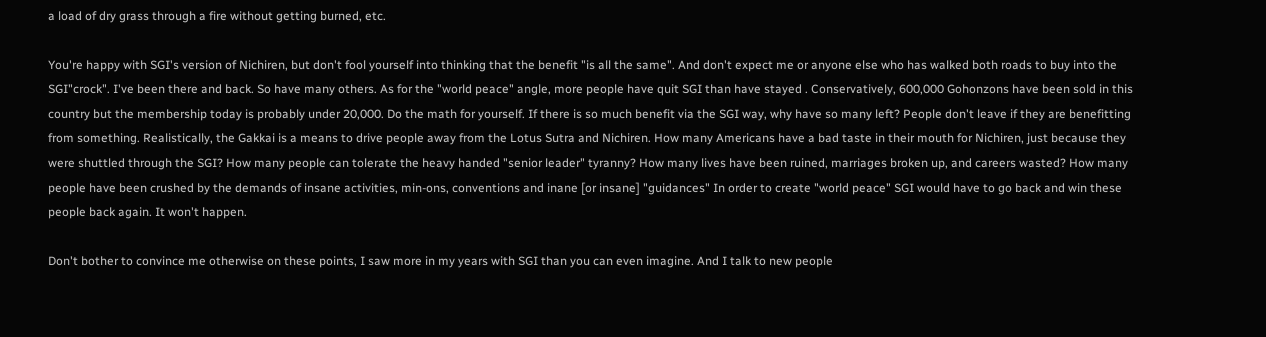a load of dry grass through a fire without getting burned, etc.

You're happy with SGI's version of Nichiren, but don't fool yourself into thinking that the benefit "is all the same". And don't expect me or anyone else who has walked both roads to buy into the SGI"crock". I've been there and back. So have many others. As for the "world peace" angle, more people have quit SGI than have stayed . Conservatively, 600,000 Gohonzons have been sold in this country but the membership today is probably under 20,000. Do the math for yourself. If there is so much benefit via the SGI way, why have so many left? People don't leave if they are benefitting from something. Realistically, the Gakkai is a means to drive people away from the Lotus Sutra and Nichiren. How many Americans have a bad taste in their mouth for Nichiren, just because they were shuttled through the SGI? How many people can tolerate the heavy handed "senior leader" tyranny? How many lives have been ruined, marriages broken up, and careers wasted? How many people have been crushed by the demands of insane activities, min-ons, conventions and inane [or insane] "guidances" In order to create "world peace" SGI would have to go back and win these people back again. It won't happen.

Don't bother to convince me otherwise on these points, I saw more in my years with SGI than you can even imagine. And I talk to new people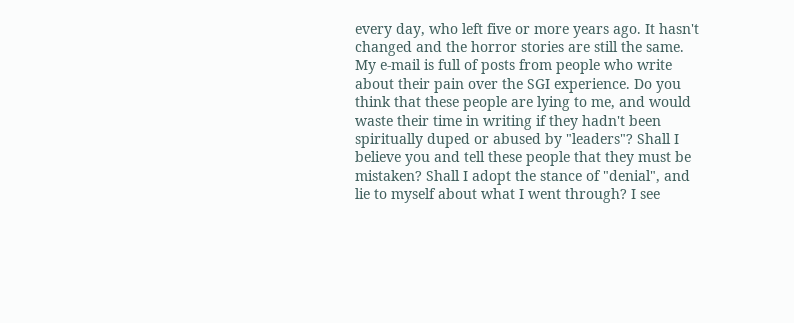every day, who left five or more years ago. It hasn't changed and the horror stories are still the same. My e-mail is full of posts from people who write about their pain over the SGI experience. Do you think that these people are lying to me, and would waste their time in writing if they hadn't been spiritually duped or abused by "leaders"? Shall I believe you and tell these people that they must be mistaken? Shall I adopt the stance of "denial", and lie to myself about what I went through? I see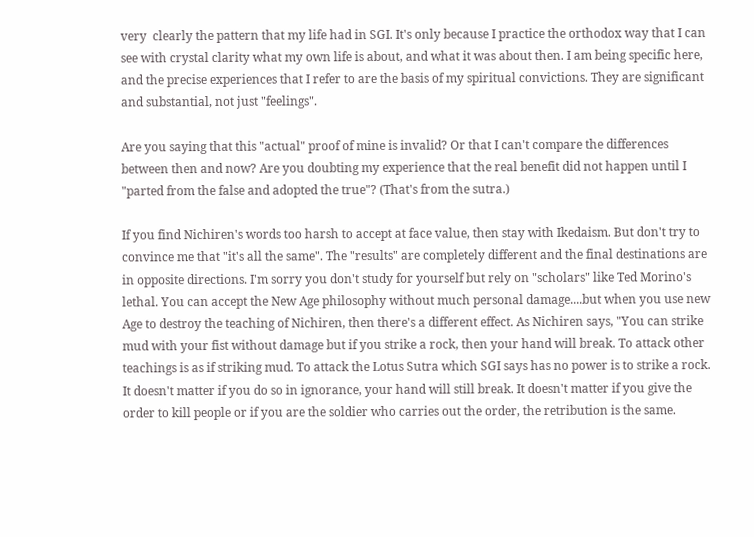very  clearly the pattern that my life had in SGI. It's only because I practice the orthodox way that I can see with crystal clarity what my own life is about, and what it was about then. I am being specific here, and the precise experiences that I refer to are the basis of my spiritual convictions. They are significant and substantial, not just "feelings".

Are you saying that this "actual" proof of mine is invalid? Or that I can't compare the differences between then and now? Are you doubting my experience that the real benefit did not happen until I "parted from the false and adopted the true"? (That's from the sutra.)

If you find Nichiren's words too harsh to accept at face value, then stay with Ikedaism. But don't try to convince me that "it's all the same". The "results" are completely different and the final destinations are in opposite directions. I'm sorry you don't study for yourself but rely on "scholars" like Ted Morino's lethal. You can accept the New Age philosophy without much personal damage....but when you use new Age to destroy the teaching of Nichiren, then there's a different effect. As Nichiren says, "You can strike mud with your fist without damage but if you strike a rock, then your hand will break. To attack other teachings is as if striking mud. To attack the Lotus Sutra which SGI says has no power is to strike a rock. It doesn't matter if you do so in ignorance, your hand will still break. It doesn't matter if you give the order to kill people or if you are the soldier who carries out the order, the retribution is the same.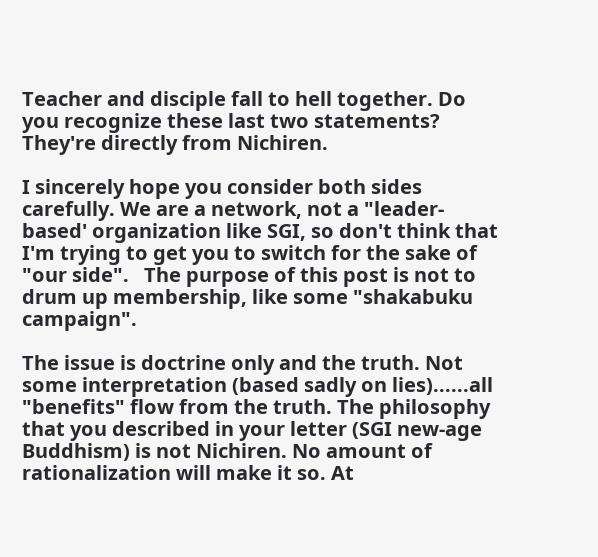Teacher and disciple fall to hell together. Do you recognize these last two statements? They're directly from Nichiren.

I sincerely hope you consider both sides carefully. We are a network, not a "leader-based' organization like SGI, so don't think that I'm trying to get you to switch for the sake of "our side".   The purpose of this post is not to drum up membership, like some "shakabuku campaign".

The issue is doctrine only and the truth. Not some interpretation (based sadly on lies)......all "benefits" flow from the truth. The philosophy that you described in your letter (SGI new-age Buddhism) is not Nichiren. No amount of rationalization will make it so. At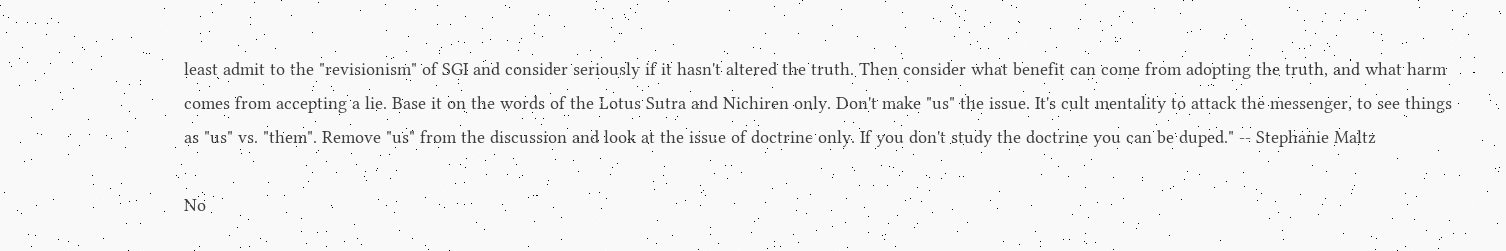least admit to the "revisionism" of SGI and consider seriously if it hasn't altered the truth. Then consider what benefit can come from adopting the truth, and what harm comes from accepting a lie. Base it on the words of the Lotus Sutra and Nichiren only. Don't make "us" the issue. It's cult mentality to attack the messenger, to see things as "us" vs. "them". Remove "us" from the discussion and look at the issue of doctrine only. If you don't study the doctrine you can be duped." -- Stephanie Maltz

No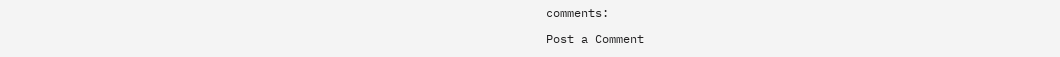comments:

Post a Comment